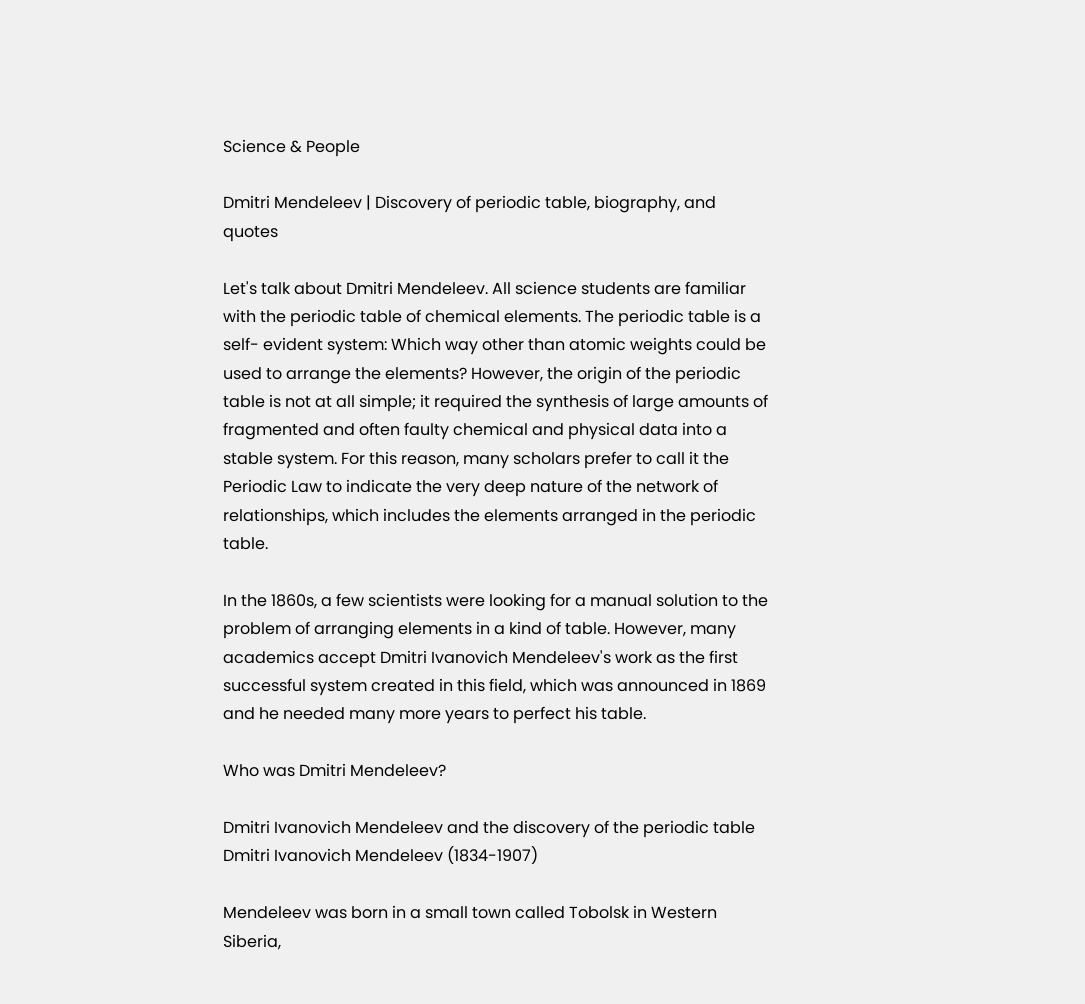Science & People

Dmitri Mendeleev | Discovery of periodic table, biography, and quotes

Let's talk about Dmitri Mendeleev. All science students are familiar with the periodic table of chemical elements. The periodic table is a self- evident system: Which way other than atomic weights could be used to arrange the elements? However, the origin of the periodic table is not at all simple; it required the synthesis of large amounts of fragmented and often faulty chemical and physical data into a stable system. For this reason, many scholars prefer to call it the Periodic Law to indicate the very deep nature of the network of relationships, which includes the elements arranged in the periodic table.

In the 1860s, a few scientists were looking for a manual solution to the problem of arranging elements in a kind of table. However, many academics accept Dmitri Ivanovich Mendeleev's work as the first successful system created in this field, which was announced in 1869 and he needed many more years to perfect his table.

Who was Dmitri Mendeleev?

Dmitri Ivanovich Mendeleev and the discovery of the periodic table
Dmitri Ivanovich Mendeleev (1834-1907)

Mendeleev was born in a small town called Tobolsk in Western Siberia,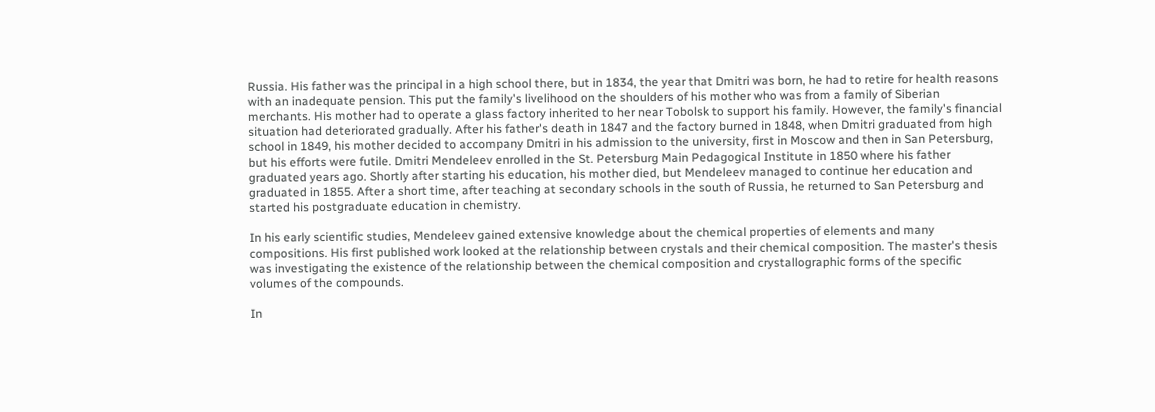Russia. His father was the principal in a high school there, but in 1834, the year that Dmitri was born, he had to retire for health reasons with an inadequate pension. This put the family's livelihood on the shoulders of his mother who was from a family of Siberian merchants. His mother had to operate a glass factory inherited to her near Tobolsk to support his family. However, the family's financial situation had deteriorated gradually. After his father's death in 1847 and the factory burned in 1848, when Dmitri graduated from high school in 1849, his mother decided to accompany Dmitri in his admission to the university, first in Moscow and then in San Petersburg, but his efforts were futile. Dmitri Mendeleev enrolled in the St. Petersburg Main Pedagogical Institute in 1850 where his father graduated years ago. Shortly after starting his education, his mother died, but Mendeleev managed to continue her education and graduated in 1855. After a short time, after teaching at secondary schools in the south of Russia, he returned to San Petersburg and started his postgraduate education in chemistry.

In his early scientific studies, Mendeleev gained extensive knowledge about the chemical properties of elements and many compositions. His first published work looked at the relationship between crystals and their chemical composition. The master's thesis was investigating the existence of the relationship between the chemical composition and crystallographic forms of the specific volumes of the compounds.

In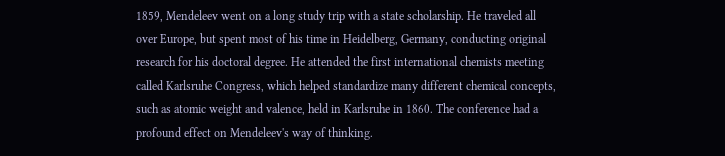1859, Mendeleev went on a long study trip with a state scholarship. He traveled all over Europe, but spent most of his time in Heidelberg, Germany, conducting original research for his doctoral degree. He attended the first international chemists meeting called Karlsruhe Congress, which helped standardize many different chemical concepts, such as atomic weight and valence, held in Karlsruhe in 1860. The conference had a profound effect on Mendeleev's way of thinking.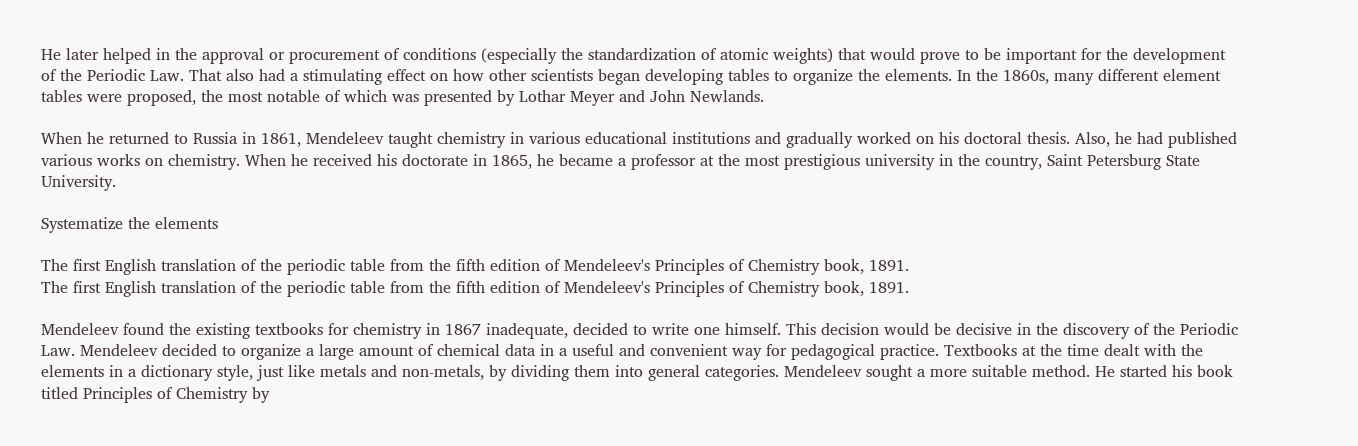He later helped in the approval or procurement of conditions (especially the standardization of atomic weights) that would prove to be important for the development of the Periodic Law. That also had a stimulating effect on how other scientists began developing tables to organize the elements. In the 1860s, many different element tables were proposed, the most notable of which was presented by Lothar Meyer and John Newlands.

When he returned to Russia in 1861, Mendeleev taught chemistry in various educational institutions and gradually worked on his doctoral thesis. Also, he had published various works on chemistry. When he received his doctorate in 1865, he became a professor at the most prestigious university in the country, Saint Petersburg State University.

Systematize the elements

The first English translation of the periodic table from the fifth edition of Mendeleev's Principles of Chemistry book, 1891.
The first English translation of the periodic table from the fifth edition of Mendeleev's Principles of Chemistry book, 1891.

Mendeleev found the existing textbooks for chemistry in 1867 inadequate, decided to write one himself. This decision would be decisive in the discovery of the Periodic Law. Mendeleev decided to organize a large amount of chemical data in a useful and convenient way for pedagogical practice. Textbooks at the time dealt with the elements in a dictionary style, just like metals and non-metals, by dividing them into general categories. Mendeleev sought a more suitable method. He started his book titled Principles of Chemistry by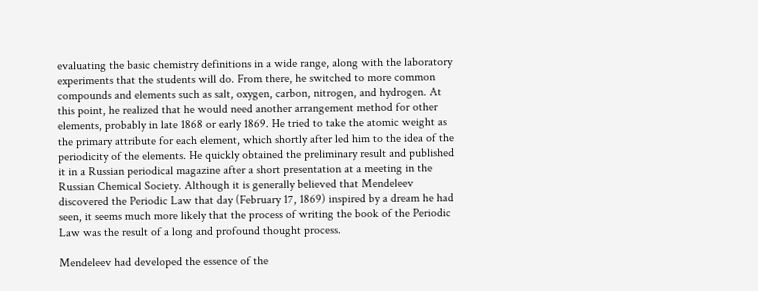evaluating the basic chemistry definitions in a wide range, along with the laboratory experiments that the students will do. From there, he switched to more common compounds and elements such as salt, oxygen, carbon, nitrogen, and hydrogen. At this point, he realized that he would need another arrangement method for other elements, probably in late 1868 or early 1869. He tried to take the atomic weight as the primary attribute for each element, which shortly after led him to the idea of the periodicity of the elements. He quickly obtained the preliminary result and published it in a Russian periodical magazine after a short presentation at a meeting in the Russian Chemical Society. Although it is generally believed that Mendeleev discovered the Periodic Law that day (February 17, 1869) inspired by a dream he had seen, it seems much more likely that the process of writing the book of the Periodic Law was the result of a long and profound thought process.

Mendeleev had developed the essence of the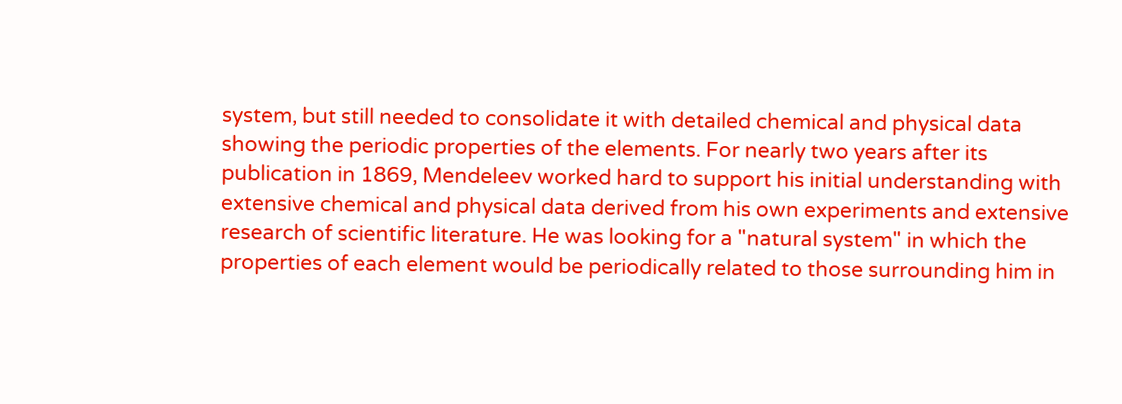system, but still needed to consolidate it with detailed chemical and physical data showing the periodic properties of the elements. For nearly two years after its publication in 1869, Mendeleev worked hard to support his initial understanding with extensive chemical and physical data derived from his own experiments and extensive research of scientific literature. He was looking for a "natural system" in which the properties of each element would be periodically related to those surrounding him in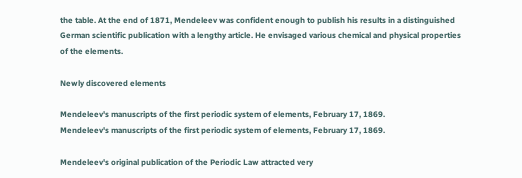the table. At the end of 1871, Mendeleev was confident enough to publish his results in a distinguished German scientific publication with a lengthy article. He envisaged various chemical and physical properties of the elements.

Newly discovered elements

Mendeleev's manuscripts of the first periodic system of elements, February 17, 1869.
Mendeleev's manuscripts of the first periodic system of elements, February 17, 1869.

Mendeleev's original publication of the Periodic Law attracted very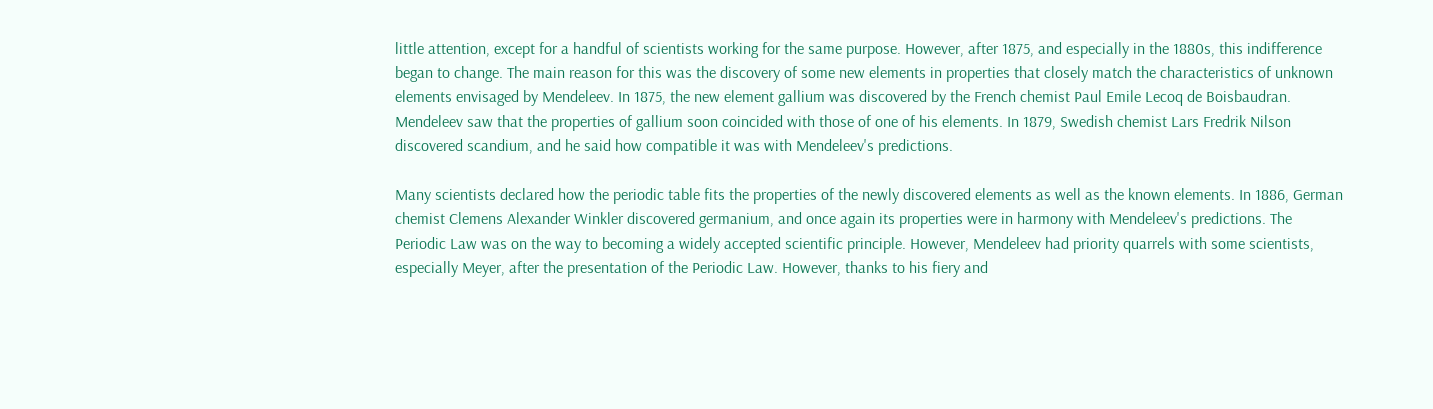little attention, except for a handful of scientists working for the same purpose. However, after 1875, and especially in the 1880s, this indifference began to change. The main reason for this was the discovery of some new elements in properties that closely match the characteristics of unknown elements envisaged by Mendeleev. In 1875, the new element gallium was discovered by the French chemist Paul Emile Lecoq de Boisbaudran. Mendeleev saw that the properties of gallium soon coincided with those of one of his elements. In 1879, Swedish chemist Lars Fredrik Nilson discovered scandium, and he said how compatible it was with Mendeleev's predictions.

Many scientists declared how the periodic table fits the properties of the newly discovered elements as well as the known elements. In 1886, German chemist Clemens Alexander Winkler discovered germanium, and once again its properties were in harmony with Mendeleev's predictions. The Periodic Law was on the way to becoming a widely accepted scientific principle. However, Mendeleev had priority quarrels with some scientists, especially Meyer, after the presentation of the Periodic Law. However, thanks to his fiery and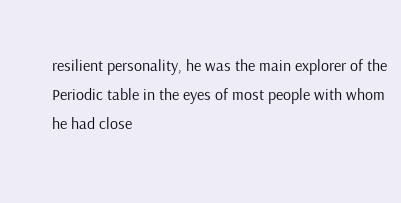resilient personality, he was the main explorer of the Periodic table in the eyes of most people with whom he had close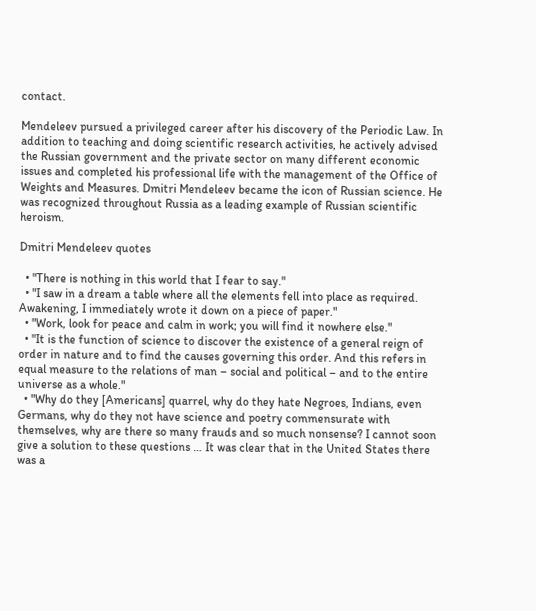contact.

Mendeleev pursued a privileged career after his discovery of the Periodic Law. In addition to teaching and doing scientific research activities, he actively advised the Russian government and the private sector on many different economic issues and completed his professional life with the management of the Office of Weights and Measures. Dmitri Mendeleev became the icon of Russian science. He was recognized throughout Russia as a leading example of Russian scientific heroism.

Dmitri Mendeleev quotes

  • "There is nothing in this world that I fear to say."
  • "I saw in a dream a table where all the elements fell into place as required. Awakening, I immediately wrote it down on a piece of paper."
  • "Work, look for peace and calm in work; you will find it nowhere else."
  • "It is the function of science to discover the existence of a general reign of order in nature and to find the causes governing this order. And this refers in equal measure to the relations of man – social and political – and to the entire universe as a whole."
  • "Why do they [Americans] quarrel, why do they hate Negroes, Indians, even Germans, why do they not have science and poetry commensurate with themselves, why are there so many frauds and so much nonsense? I cannot soon give a solution to these questions … It was clear that in the United States there was a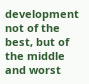development not of the best, but of the middle and worst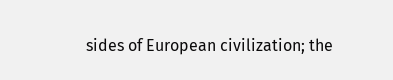sides of European civilization; the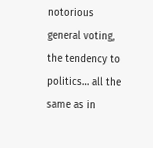notorious general voting, the tendency to politics… all the same as in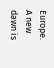Europe. A new dawn is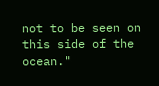not to be seen on this side of the ocean."